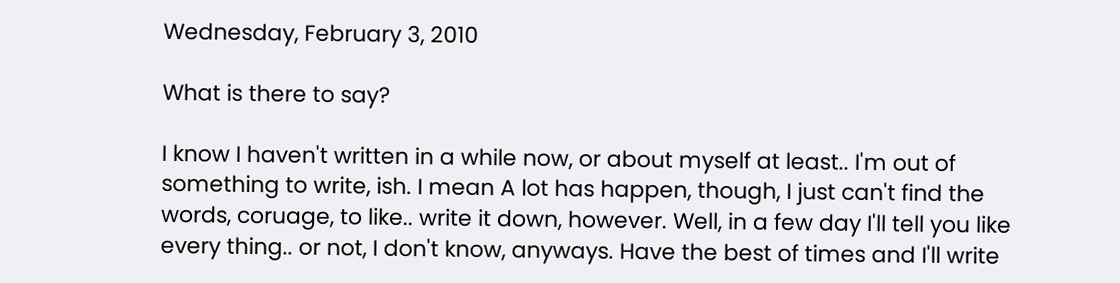Wednesday, February 3, 2010

What is there to say?

I know I haven't written in a while now, or about myself at least.. I'm out of something to write, ish. I mean A lot has happen, though, I just can't find the words, coruage, to like.. write it down, however. Well, in a few day I'll tell you like every thing.. or not, I don't know, anyways. Have the best of times and I'll write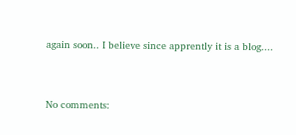again soon.. I believe since apprently it is a blog....


No comments: